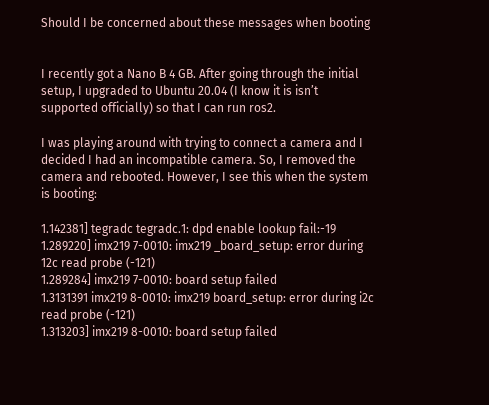Should I be concerned about these messages when booting


I recently got a Nano B 4 GB. After going through the initial setup, I upgraded to Ubuntu 20.04 (I know it is isn’t supported officially) so that I can run ros2.

I was playing around with trying to connect a camera and I decided I had an incompatible camera. So, I removed the camera and rebooted. However, I see this when the system is booting:

1.142381] tegradc tegradc.1: dpd enable lookup fail:-19
1.289220] imx219 7-0010: imx219 _board_setup: error during 12c read probe (-121)
1.289284] imx219 7-0010: board setup failed
1.3131391 imx219 8-0010: imx219 board_setup: error during i2c read probe (-121)
1.313203] imx219 8-0010: board setup failed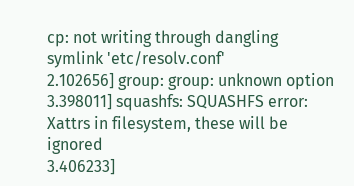cp: not writing through dangling symlink 'etc/resolv.conf'
2.102656] group: group: unknown option
3.398011] squashfs: SQUASHFS error: Xattrs in filesystem, these will be ignored
3.406233]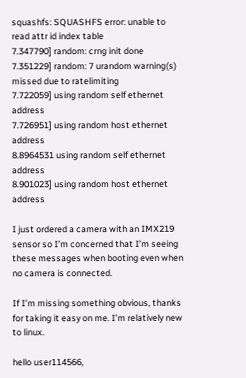squashfs: SQUASHFS error: unable to read attr id index table
7.347790] random: crng init done
7.351229] random: 7 urandom warning(s) missed due to ratelimiting
7.722059] using random self ethernet address
7.726951] using random host ethernet address
8.8964531 using random self ethernet address
8.901023] using random host ethernet address

I just ordered a camera with an IMX219 sensor so I’m concerned that I’m seeing these messages when booting even when no camera is connected.

If I’m missing something obvious, thanks for taking it easy on me. I’m relatively new to linux.

hello user114566,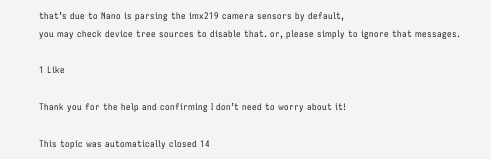that’s due to Nano is parsing the imx219 camera sensors by default,
you may check device tree sources to disable that. or, please simply to ignore that messages.

1 Like

Thank you for the help and confirming I don’t need to worry about it!

This topic was automatically closed 14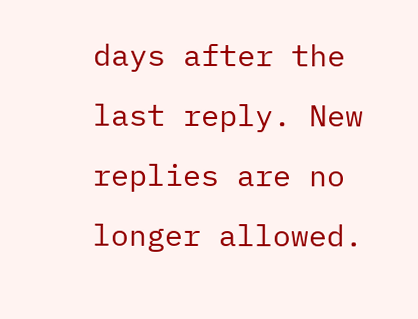days after the last reply. New replies are no longer allowed.